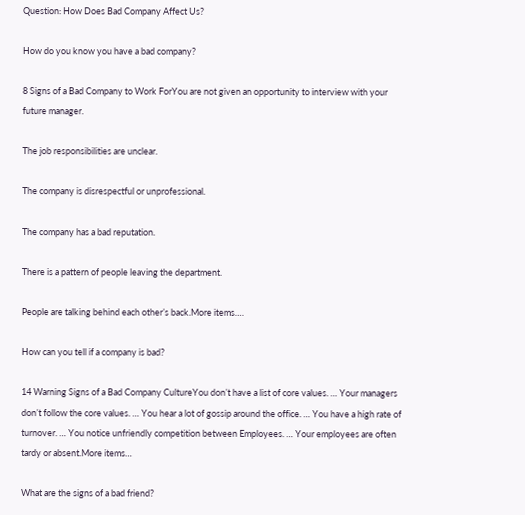Question: How Does Bad Company Affect Us?

How do you know you have a bad company?

8 Signs of a Bad Company to Work ForYou are not given an opportunity to interview with your future manager.

The job responsibilities are unclear.

The company is disrespectful or unprofessional.

The company has a bad reputation.

There is a pattern of people leaving the department.

People are talking behind each other’s back.More items….

How can you tell if a company is bad?

14 Warning Signs of a Bad Company CultureYou don’t have a list of core values. … Your managers don’t follow the core values. … You hear a lot of gossip around the office. … You have a high rate of turnover. … You notice unfriendly competition between Employees. … Your employees are often tardy or absent.More items…

What are the signs of a bad friend?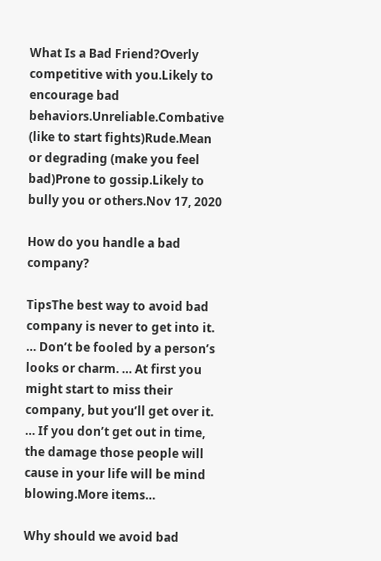What Is a Bad Friend?Overly competitive with you.Likely to encourage bad behaviors.Unreliable.Combative (like to start fights)Rude.Mean or degrading (make you feel bad)Prone to gossip.Likely to bully you or others.Nov 17, 2020

How do you handle a bad company?

TipsThe best way to avoid bad company is never to get into it. … Don’t be fooled by a person’s looks or charm. … At first you might start to miss their company, but you’ll get over it. … If you don’t get out in time, the damage those people will cause in your life will be mind blowing.More items…

Why should we avoid bad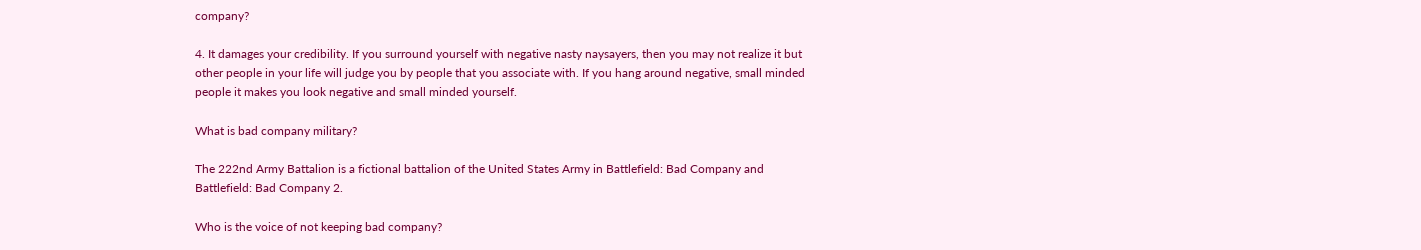company?

4. It damages your credibility. If you surround yourself with negative nasty naysayers, then you may not realize it but other people in your life will judge you by people that you associate with. If you hang around negative, small minded people it makes you look negative and small minded yourself.

What is bad company military?

The 222nd Army Battalion is a fictional battalion of the United States Army in Battlefield: Bad Company and Battlefield: Bad Company 2.

Who is the voice of not keeping bad company?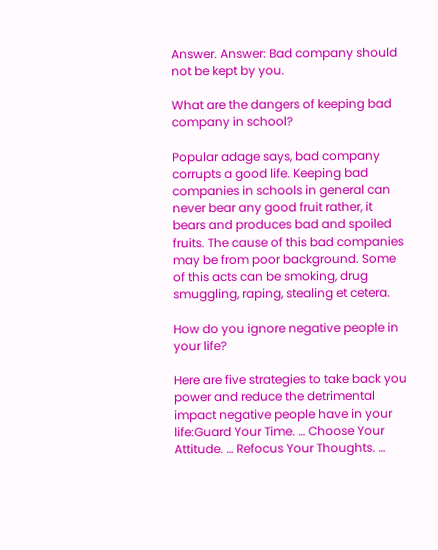Answer. Answer: Bad company should not be kept by you.

What are the dangers of keeping bad company in school?

Popular adage says, bad company corrupts a good life. Keeping bad companies in schools in general can never bear any good fruit rather, it bears and produces bad and spoiled fruits. The cause of this bad companies may be from poor background. Some of this acts can be smoking, drug smuggling, raping, stealing et cetera.

How do you ignore negative people in your life?

Here are five strategies to take back you power and reduce the detrimental impact negative people have in your life:Guard Your Time. … Choose Your Attitude. … Refocus Your Thoughts. …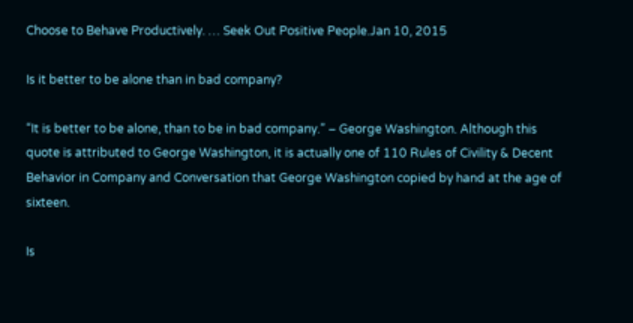Choose to Behave Productively. … Seek Out Positive People.Jan 10, 2015

Is it better to be alone than in bad company?

“It is better to be alone, than to be in bad company.” – George Washington. Although this quote is attributed to George Washington, it is actually one of 110 Rules of Civility & Decent Behavior in Company and Conversation that George Washington copied by hand at the age of sixteen.

Is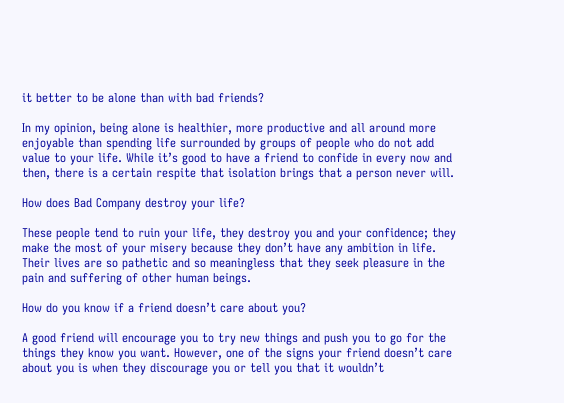it better to be alone than with bad friends?

In my opinion, being alone is healthier, more productive and all around more enjoyable than spending life surrounded by groups of people who do not add value to your life. While it’s good to have a friend to confide in every now and then, there is a certain respite that isolation brings that a person never will.

How does Bad Company destroy your life?

These people tend to ruin your life, they destroy you and your confidence; they make the most of your misery because they don’t have any ambition in life. Their lives are so pathetic and so meaningless that they seek pleasure in the pain and suffering of other human beings.

How do you know if a friend doesn’t care about you?

A good friend will encourage you to try new things and push you to go for the things they know you want. However, one of the signs your friend doesn’t care about you is when they discourage you or tell you that it wouldn’t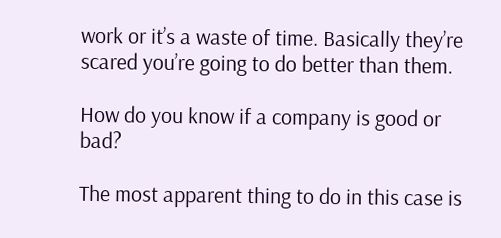work or it’s a waste of time. Basically they’re scared you’re going to do better than them.

How do you know if a company is good or bad?

The most apparent thing to do in this case is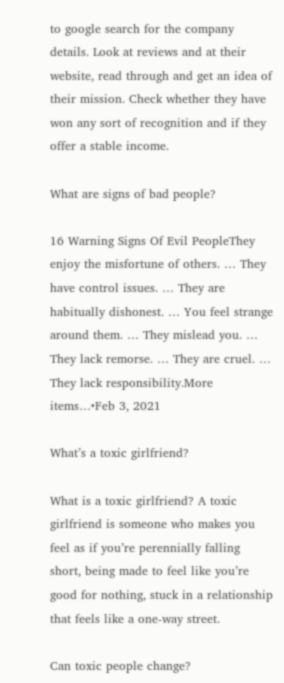to google search for the company details. Look at reviews and at their website, read through and get an idea of their mission. Check whether they have won any sort of recognition and if they offer a stable income.

What are signs of bad people?

16 Warning Signs Of Evil PeopleThey enjoy the misfortune of others. … They have control issues. … They are habitually dishonest. … You feel strange around them. … They mislead you. … They lack remorse. … They are cruel. … They lack responsibility.More items…•Feb 3, 2021

What’s a toxic girlfriend?

What is a toxic girlfriend? A toxic girlfriend is someone who makes you feel as if you’re perennially falling short, being made to feel like you’re good for nothing, stuck in a relationship that feels like a one-way street.

Can toxic people change?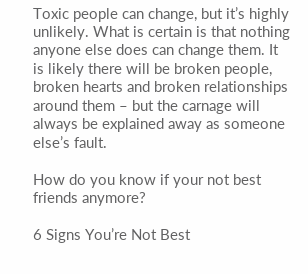Toxic people can change, but it’s highly unlikely. What is certain is that nothing anyone else does can change them. It is likely there will be broken people, broken hearts and broken relationships around them – but the carnage will always be explained away as someone else’s fault.

How do you know if your not best friends anymore?

6 Signs You’re Not Best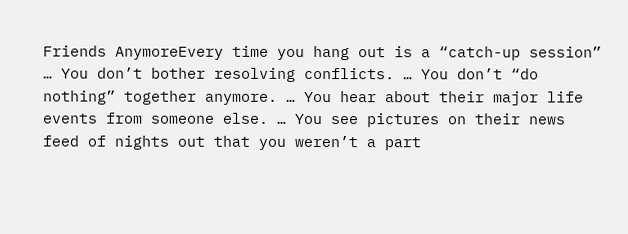Friends AnymoreEvery time you hang out is a “catch-up session” … You don’t bother resolving conflicts. … You don’t “do nothing” together anymore. … You hear about their major life events from someone else. … You see pictures on their news feed of nights out that you weren’t a part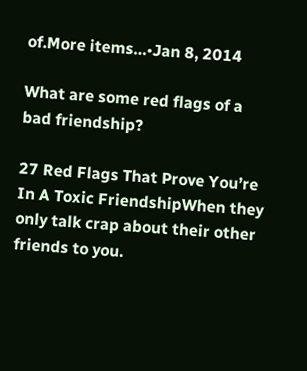of.More items…•Jan 8, 2014

What are some red flags of a bad friendship?

27 Red Flags That Prove You’re In A Toxic FriendshipWhen they only talk crap about their other friends to you.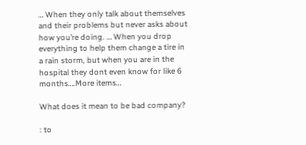… When they only talk about themselves and their problems but never asks about how you’re doing. … When you drop everything to help them change a tire in a rain storm, but when you are in the hospital they dont even know for like 6 months….More items…

What does it mean to be bad company?

: to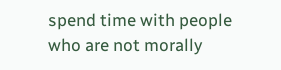spend time with people who are not morally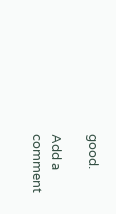good.

Add a comment